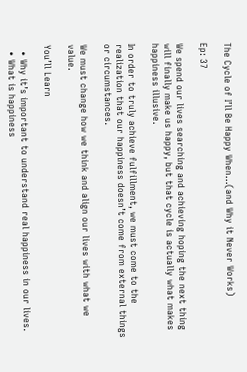The Cycle of I’ll Be Happy When…(and Why it Never Works)

Ep: 37

We spend our lives searching and achieving hoping the next thing will finally make us happy, but that cycle is actually what makes happiness illusive.

In order to truly achieve fulfillment, we must come to the realization that our happiness doesn’t come from external things or circumstances.

We must change how we think and align our lives with what we value.

You’ll Learn

  • Why it’s important to understand real happiness in our lives.
  • What is happiness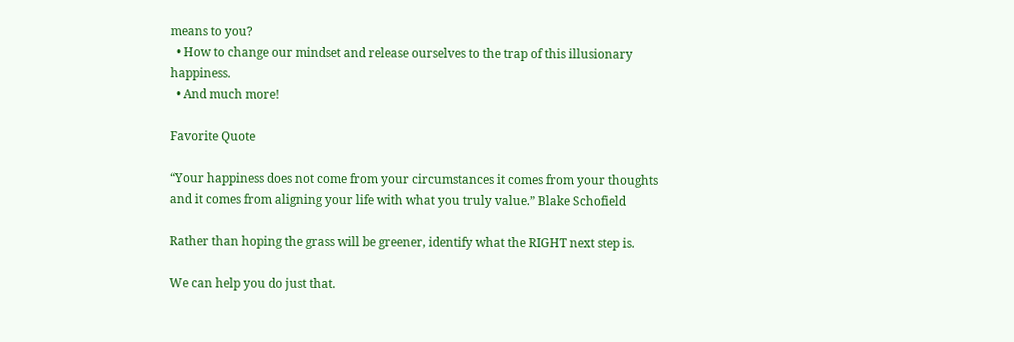means to you?
  • How to change our mindset and release ourselves to the trap of this illusionary happiness.
  • And much more!

Favorite Quote

“Your happiness does not come from your circumstances it comes from your thoughts and it comes from aligning your life with what you truly value.” Blake Schofield

Rather than hoping the grass will be greener, identify what the RIGHT next step is.

We can help you do just that.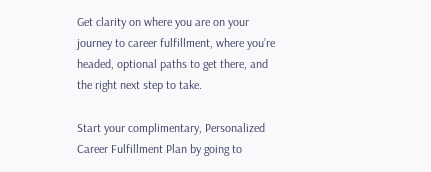Get clarity on where you are on your journey to career fulfillment, where you’re headed, optional paths to get there, and the right next step to take.

Start your complimentary, Personalized Career Fulfillment Plan by going to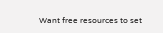Want free resources to set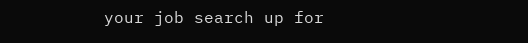your job search up for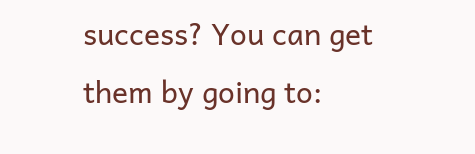success? You can get them by going to: